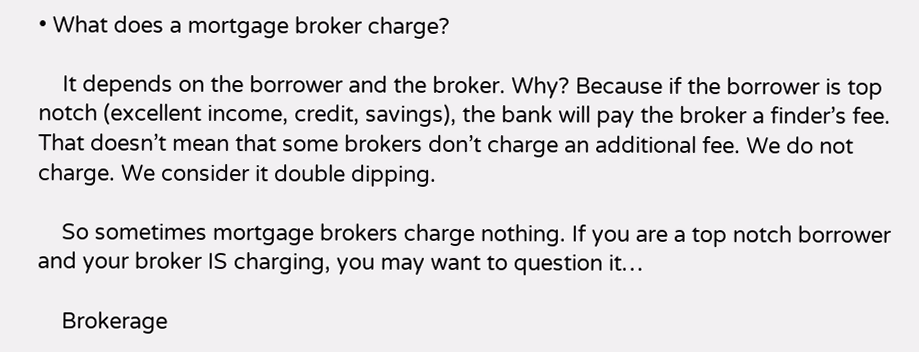• What does a mortgage broker charge?

    It depends on the borrower and the broker. Why? Because if the borrower is top notch (excellent income, credit, savings), the bank will pay the broker a finder’s fee. That doesn’t mean that some brokers don’t charge an additional fee. We do not charge. We consider it double dipping.

    So sometimes mortgage brokers charge nothing. If you are a top notch borrower and your broker IS charging, you may want to question it…

    Brokerage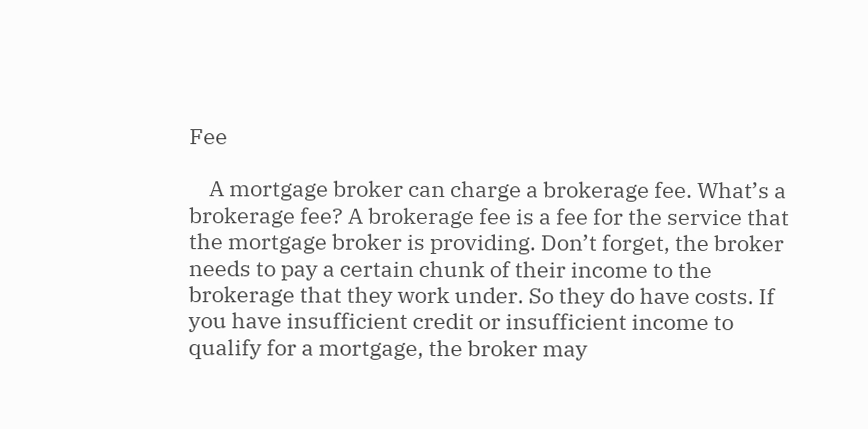Fee

    A mortgage broker can charge a brokerage fee. What’s a brokerage fee? A brokerage fee is a fee for the service that the mortgage broker is providing. Don’t forget, the broker needs to pay a certain chunk of their income to the brokerage that they work under. So they do have costs. If you have insufficient credit or insufficient income to qualify for a mortgage, the broker may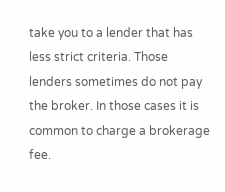take you to a lender that has less strict criteria. Those lenders sometimes do not pay the broker. In those cases it is common to charge a brokerage fee.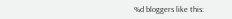%d bloggers like this: